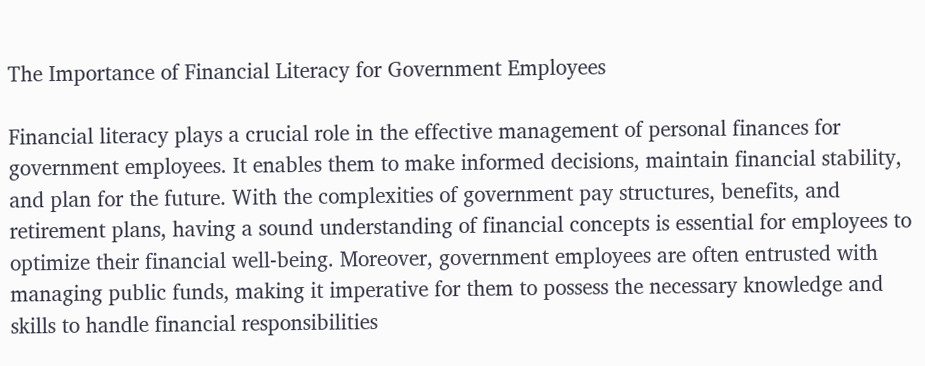The Importance of Financial Literacy for Government Employees

Financial literacy plays a crucial role in the effective management of personal finances for government employees. It enables them to make informed decisions, maintain financial stability, and plan for the future. With the complexities of government pay structures, benefits, and retirement plans, having a sound understanding of financial concepts is essential for employees to optimize their financial well-being. Moreover, government employees are often entrusted with managing public funds, making it imperative for them to possess the necessary knowledge and skills to handle financial responsibilities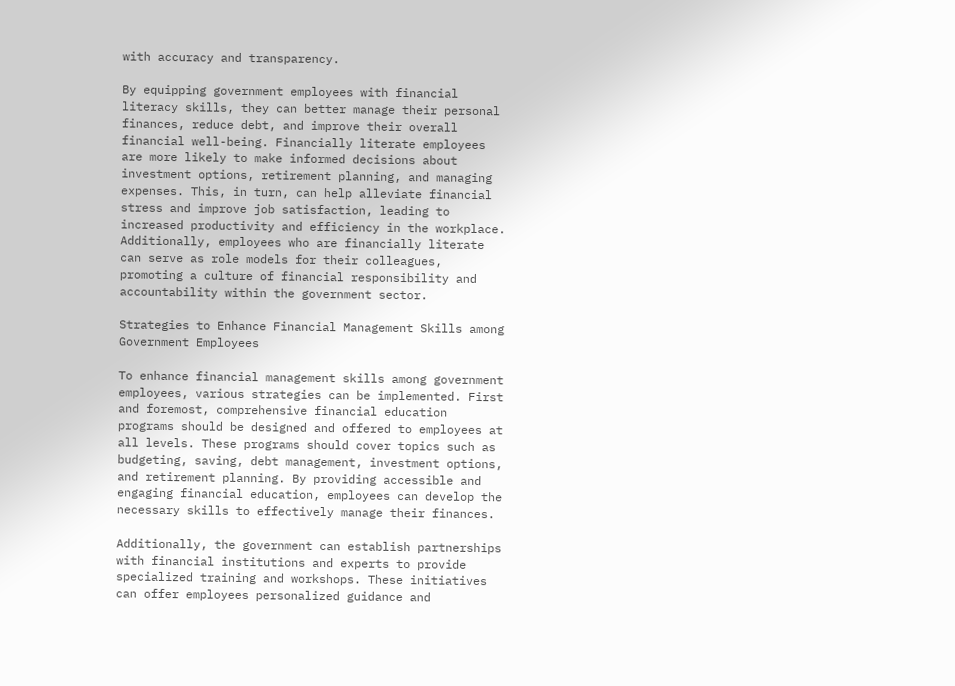with accuracy and transparency.

By equipping government employees with financial literacy skills, they can better manage their personal finances, reduce debt, and improve their overall financial well-being. Financially literate employees are more likely to make informed decisions about investment options, retirement planning, and managing expenses. This, in turn, can help alleviate financial stress and improve job satisfaction, leading to increased productivity and efficiency in the workplace. Additionally, employees who are financially literate can serve as role models for their colleagues, promoting a culture of financial responsibility and accountability within the government sector.

Strategies to Enhance Financial Management Skills among Government Employees

To enhance financial management skills among government employees, various strategies can be implemented. First and foremost, comprehensive financial education programs should be designed and offered to employees at all levels. These programs should cover topics such as budgeting, saving, debt management, investment options, and retirement planning. By providing accessible and engaging financial education, employees can develop the necessary skills to effectively manage their finances.

Additionally, the government can establish partnerships with financial institutions and experts to provide specialized training and workshops. These initiatives can offer employees personalized guidance and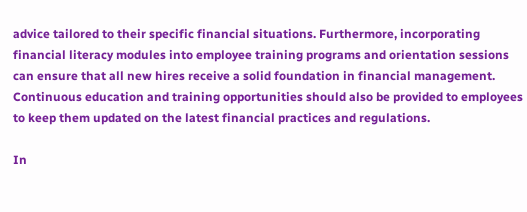advice tailored to their specific financial situations. Furthermore, incorporating financial literacy modules into employee training programs and orientation sessions can ensure that all new hires receive a solid foundation in financial management. Continuous education and training opportunities should also be provided to employees to keep them updated on the latest financial practices and regulations.

In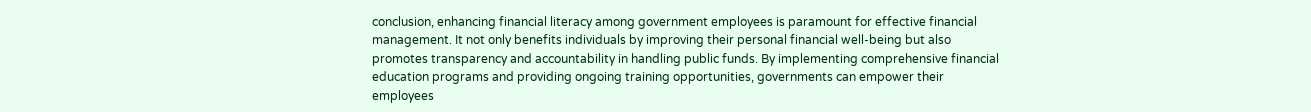conclusion, enhancing financial literacy among government employees is paramount for effective financial management. It not only benefits individuals by improving their personal financial well-being but also promotes transparency and accountability in handling public funds. By implementing comprehensive financial education programs and providing ongoing training opportunities, governments can empower their employees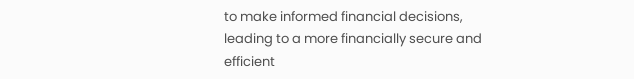to make informed financial decisions, leading to a more financially secure and efficient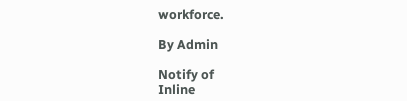workforce.

By Admin

Notify of
Inline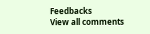Feedbacks
View all comments